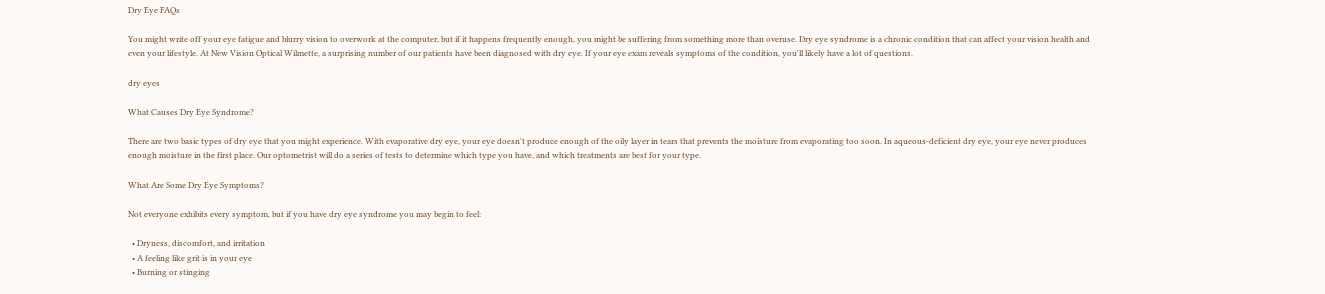Dry Eye FAQs

You might write off your eye fatigue and blurry vision to overwork at the computer, but if it happens frequently enough, you might be suffering from something more than overuse. Dry eye syndrome is a chronic condition that can affect your vision health and even your lifestyle. At New Vision Optical Wilmette, a surprising number of our patients have been diagnosed with dry eye. If your eye exam reveals symptoms of the condition, you'll likely have a lot of questions.

dry eyes

What Causes Dry Eye Syndrome?

There are two basic types of dry eye that you might experience. With evaporative dry eye, your eye doesn't produce enough of the oily layer in tears that prevents the moisture from evaporating too soon. In aqueous-deficient dry eye, your eye never produces enough moisture in the first place. Our optometrist will do a series of tests to determine which type you have, and which treatments are best for your type.

What Are Some Dry Eye Symptoms?

Not everyone exhibits every symptom, but if you have dry eye syndrome you may begin to feel:

  • Dryness, discomfort, and irritation
  • A feeling like grit is in your eye
  • Burning or stinging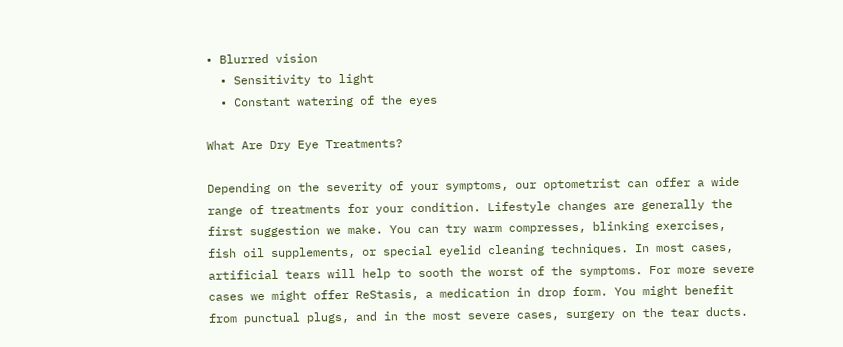• Blurred vision
  • Sensitivity to light
  • Constant watering of the eyes

What Are Dry Eye Treatments?

Depending on the severity of your symptoms, our optometrist can offer a wide range of treatments for your condition. Lifestyle changes are generally the first suggestion we make. You can try warm compresses, blinking exercises, fish oil supplements, or special eyelid cleaning techniques. In most cases, artificial tears will help to sooth the worst of the symptoms. For more severe cases we might offer ReStasis, a medication in drop form. You might benefit from punctual plugs, and in the most severe cases, surgery on the tear ducts.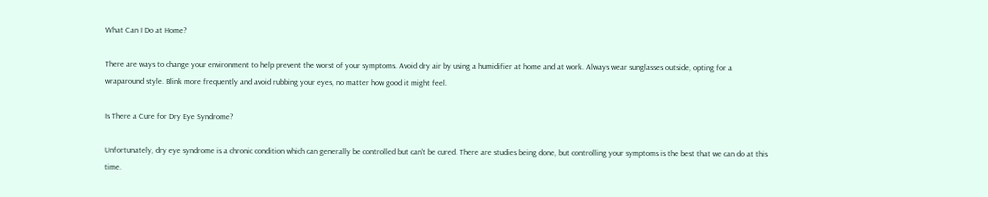What Can I Do at Home?

There are ways to change your environment to help prevent the worst of your symptoms. Avoid dry air by using a humidifier at home and at work. Always wear sunglasses outside, opting for a wraparound style. Blink more frequently and avoid rubbing your eyes, no matter how good it might feel.

Is There a Cure for Dry Eye Syndrome?

Unfortunately, dry eye syndrome is a chronic condition which can generally be controlled but can't be cured. There are studies being done, but controlling your symptoms is the best that we can do at this time.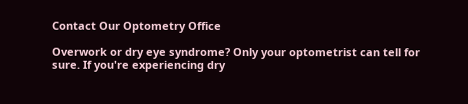Contact Our Optometry Office

Overwork or dry eye syndrome? Only your optometrist can tell for sure. If you're experiencing dry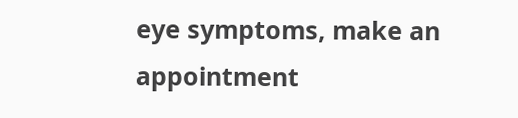eye symptoms, make an appointment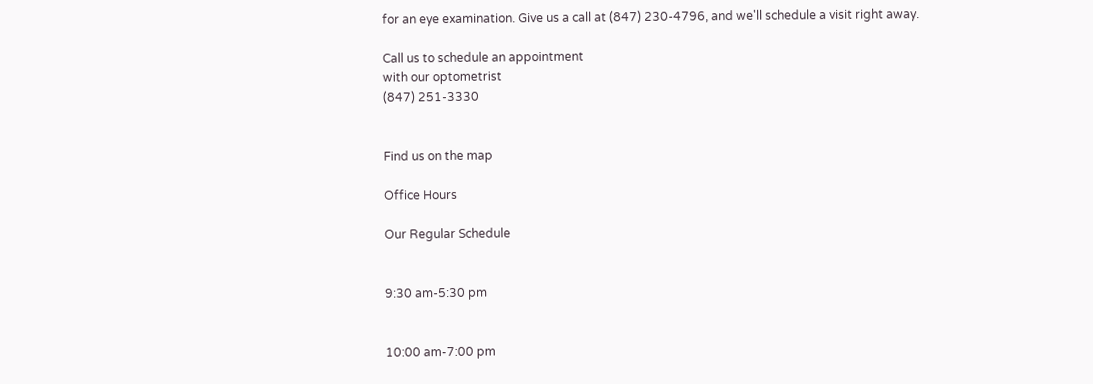for an eye examination. Give us a call at (847) 230-4796, and we'll schedule a visit right away.

Call us to schedule an appointment
with our optometrist
(847) 251-3330


Find us on the map

Office Hours

Our Regular Schedule


9:30 am-5:30 pm


10:00 am-7:00 pm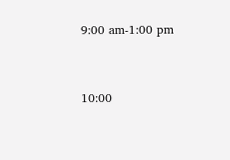9:00 am-1:00 pm


10:00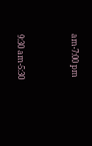am-7:00 pm


9:30 am-5:30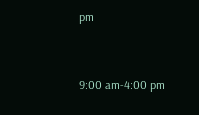pm


9:00 am-4:00 pm